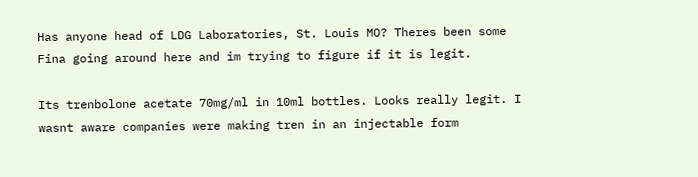Has anyone head of LDG Laboratories, St. Louis MO? Theres been some Fina going around here and im trying to figure if it is legit.

Its trenbolone acetate 70mg/ml in 10ml bottles. Looks really legit. I wasnt aware companies were making tren in an injectable form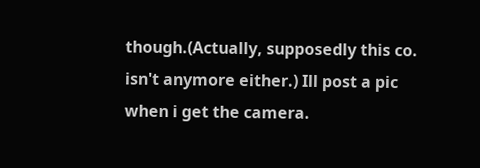though.(Actually, supposedly this co. isn't anymore either.) Ill post a pic when i get the camera.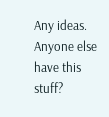Any ideas. Anyone else have this stuff?